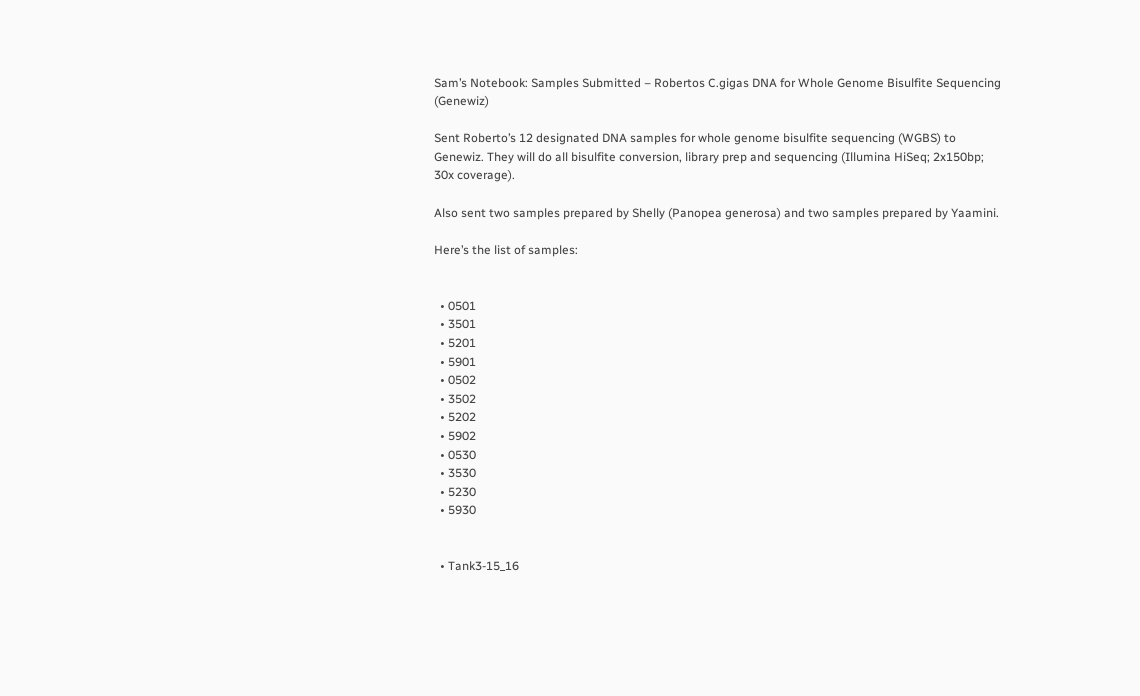Sam’s Notebook: Samples Submitted – Robertos C.gigas DNA for Whole Genome Bisulfite Sequencing (Genewiz)

Sent Roberto’s 12 designated DNA samples for whole genome bisulfite sequencing (WGBS) to Genewiz. They will do all bisulfite conversion, library prep and sequencing (Illumina HiSeq; 2x150bp; 30x coverage).

Also sent two samples prepared by Shelly (Panopea generosa) and two samples prepared by Yaamini.

Here’s the list of samples:


  • 0501
  • 3501
  • 5201
  • 5901
  • 0502
  • 3502
  • 5202
  • 5902
  • 0530
  • 3530
  • 5230
  • 5930


  • Tank3-15_16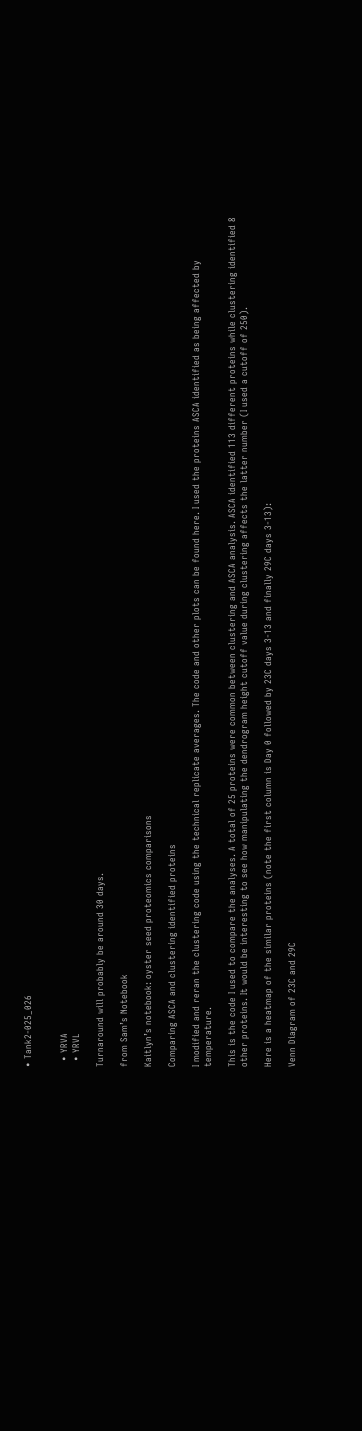• Tank2-025_026


  • YRVA
  • YRVL

Turnaround will probably be around 30 days.

from Sam’s Notebook

Kaitlyn’s notebook: oyster seed proteomics comparisons

Comparing ASCA and clustering identified proteins

I modified and reran the clustering code using the technical replicate averages. The code and other plots can be found here. I used the proteins ASCA identified as being affected by temperature.

This is the code I used to compare the analyses. A total of 25 proteins were common between clustering and ASCA analysis. ASCA identified 113 different proteins while clustering identified 8 other proteins. It would be interesting to see how manipulating the dendrogram height cutoff value during clustering affects the latter number (I used a cutoff of 250).

Here is a heatmap of the similar proteins (note the first column is Day 0 followed by 23C days 3-13 and finally 29C days 3-13):

Venn Diagram of 23C and 29C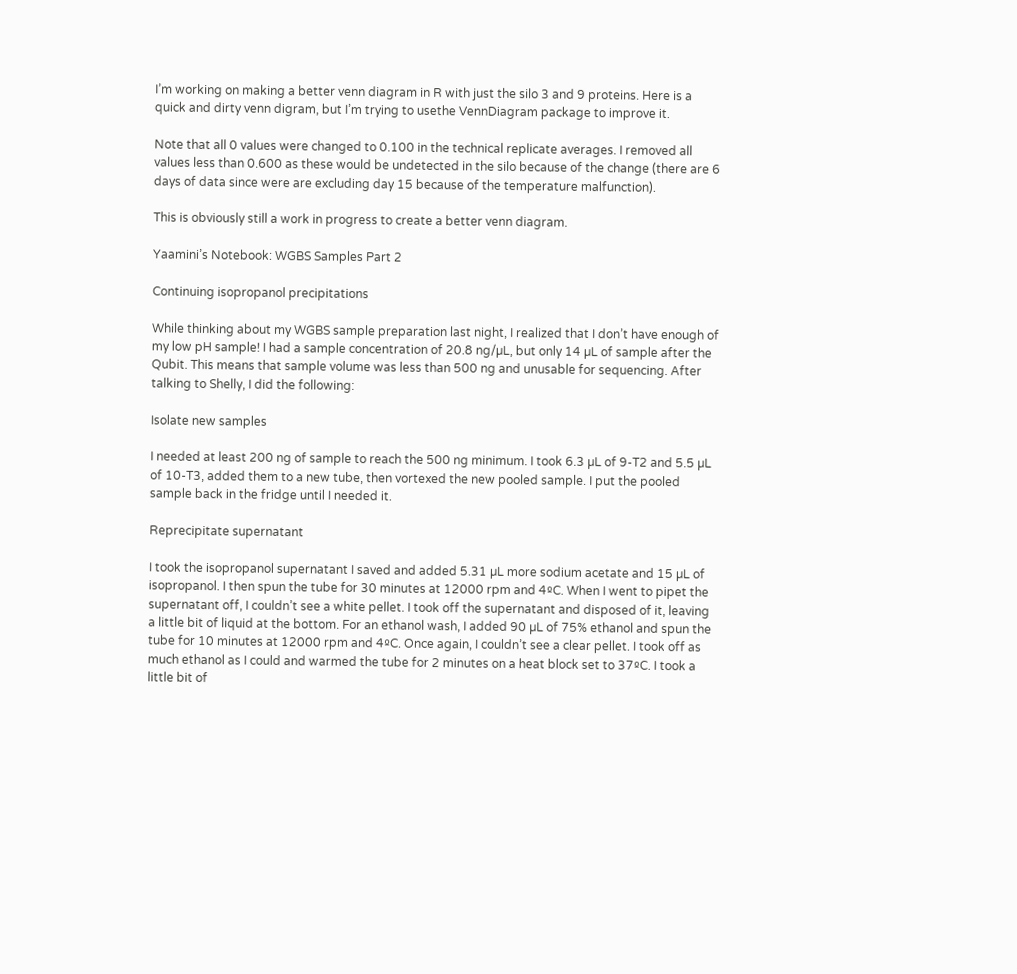I’m working on making a better venn diagram in R with just the silo 3 and 9 proteins. Here is a quick and dirty venn digram, but I’m trying to usethe VennDiagram package to improve it.

Note that all 0 values were changed to 0.100 in the technical replicate averages. I removed all values less than 0.600 as these would be undetected in the silo because of the change (there are 6 days of data since were are excluding day 15 because of the temperature malfunction).

This is obviously still a work in progress to create a better venn diagram.

Yaamini’s Notebook: WGBS Samples Part 2

Continuing isopropanol precipitations

While thinking about my WGBS sample preparation last night, I realized that I don’t have enough of my low pH sample! I had a sample concentration of 20.8 ng/µL, but only 14 µL of sample after the Qubit. This means that sample volume was less than 500 ng and unusable for sequencing. After talking to Shelly, I did the following:

Isolate new samples

I needed at least 200 ng of sample to reach the 500 ng minimum. I took 6.3 µL of 9-T2 and 5.5 µL of 10-T3, added them to a new tube, then vortexed the new pooled sample. I put the pooled sample back in the fridge until I needed it.

Reprecipitate supernatant

I took the isopropanol supernatant I saved and added 5.31 µL more sodium acetate and 15 µL of isopropanol. I then spun the tube for 30 minutes at 12000 rpm and 4ºC. When I went to pipet the supernatant off, I couldn’t see a white pellet. I took off the supernatant and disposed of it, leaving a little bit of liquid at the bottom. For an ethanol wash, I added 90 µL of 75% ethanol and spun the tube for 10 minutes at 12000 rpm and 4ºC. Once again, I couldn’t see a clear pellet. I took off as much ethanol as I could and warmed the tube for 2 minutes on a heat block set to 37ºC. I took a little bit of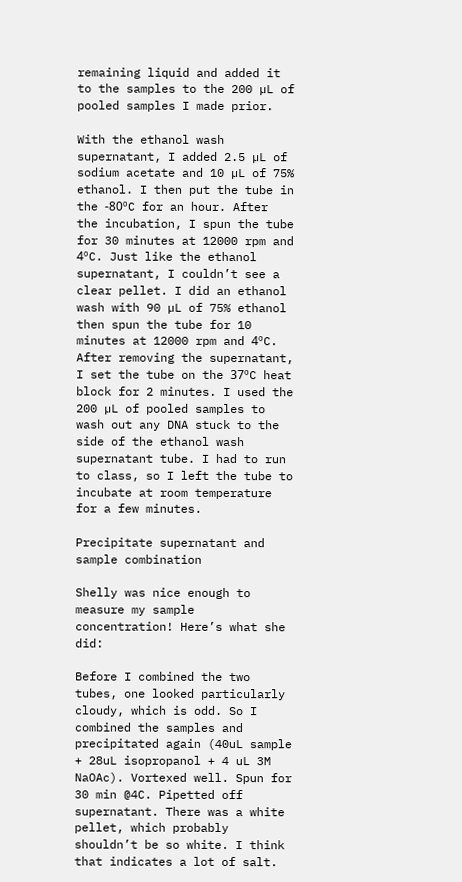remaining liquid and added it to the samples to the 200 µL of pooled samples I made prior.

With the ethanol wash supernatant, I added 2.5 µL of sodium acetate and 10 µL of 75% ethanol. I then put the tube in the -80ºC for an hour. After the incubation, I spun the tube for 30 minutes at 12000 rpm and 4ºC. Just like the ethanol supernatant, I couldn’t see a clear pellet. I did an ethanol wash with 90 µL of 75% ethanol then spun the tube for 10 minutes at 12000 rpm and 4ºC. After removing the supernatant, I set the tube on the 37ºC heat block for 2 minutes. I used the 200 µL of pooled samples to wash out any DNA stuck to the side of the ethanol wash supernatant tube. I had to run to class, so I left the tube to incubate at room temperature for a few minutes.

Precipitate supernatant and sample combination

Shelly was nice enough to measure my sample concentration! Here’s what she did:

Before I combined the two tubes, one looked particularly cloudy, which is odd. So I combined the samples and precipitated again (40uL sample + 28uL isopropanol + 4 uL 3M NaOAc). Vortexed well. Spun for 30 min @4C. Pipetted off supernatant. There was a white pellet, which probably shouldn’t be so white. I think that indicates a lot of salt.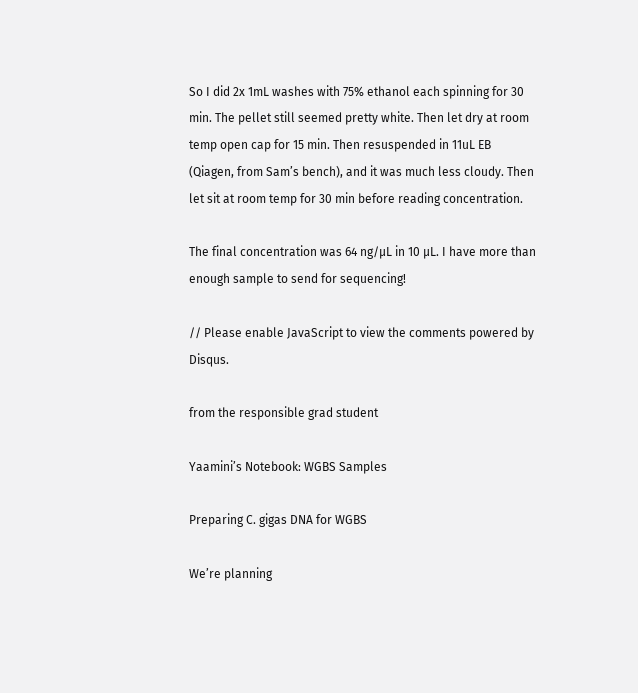So I did 2x 1mL washes with 75% ethanol each spinning for 30 min. The pellet still seemed pretty white. Then let dry at room temp open cap for 15 min. Then resuspended in 11uL EB (Qiagen, from Sam’s bench), and it was much less cloudy. Then let sit at room temp for 30 min before reading concentration.

The final concentration was 64 ng/µL in 10 µL. I have more than enough sample to send for sequencing!

// Please enable JavaScript to view the comments powered by Disqus.

from the responsible grad student

Yaamini’s Notebook: WGBS Samples

Preparing C. gigas DNA for WGBS

We’re planning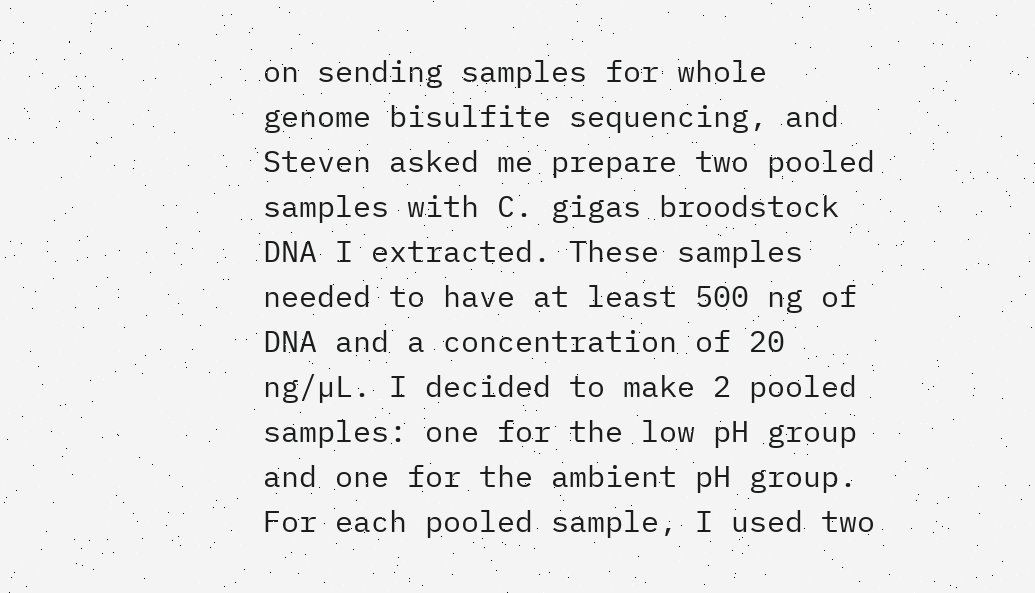on sending samples for whole genome bisulfite sequencing, and Steven asked me prepare two pooled samples with C. gigas broodstock DNA I extracted. These samples needed to have at least 500 ng of DNA and a concentration of 20 ng/µL. I decided to make 2 pooled samples: one for the low pH group and one for the ambient pH group. For each pooled sample, I used two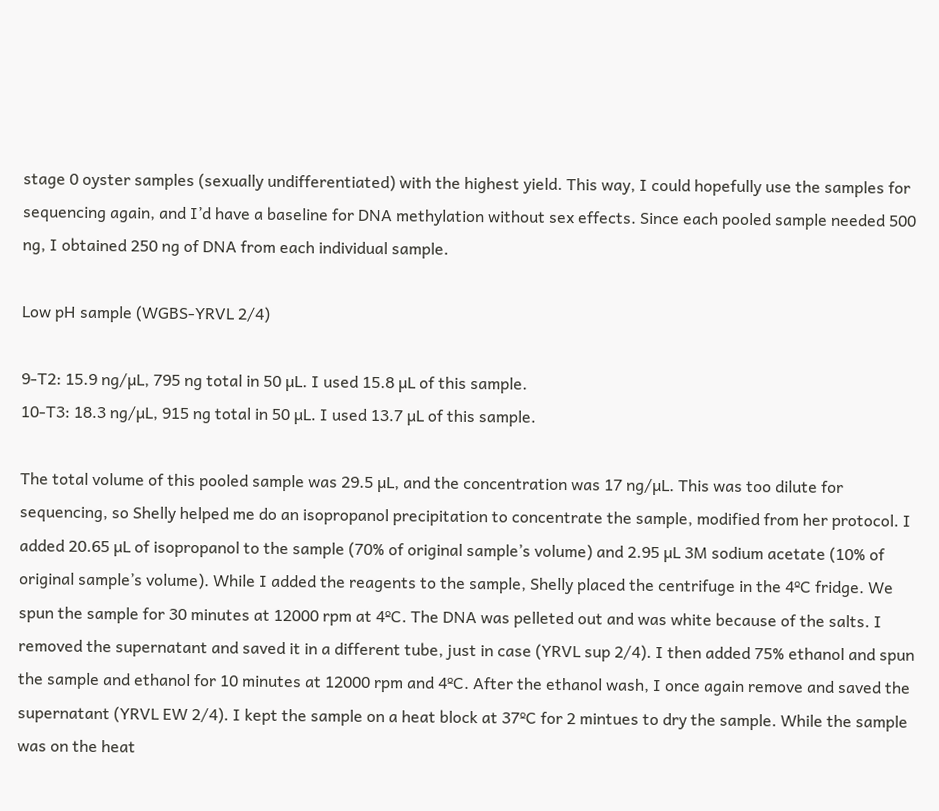stage 0 oyster samples (sexually undifferentiated) with the highest yield. This way, I could hopefully use the samples for sequencing again, and I’d have a baseline for DNA methylation without sex effects. Since each pooled sample needed 500 ng, I obtained 250 ng of DNA from each individual sample.

Low pH sample (WGBS-YRVL 2/4)

9-T2: 15.9 ng/µL, 795 ng total in 50 µL. I used 15.8 µL of this sample.
10-T3: 18.3 ng/µL, 915 ng total in 50 µL. I used 13.7 µL of this sample.

The total volume of this pooled sample was 29.5 µL, and the concentration was 17 ng/µL. This was too dilute for sequencing, so Shelly helped me do an isopropanol precipitation to concentrate the sample, modified from her protocol. I added 20.65 µL of isopropanol to the sample (70% of original sample’s volume) and 2.95 µL 3M sodium acetate (10% of original sample’s volume). While I added the reagents to the sample, Shelly placed the centrifuge in the 4ºC fridge. We spun the sample for 30 minutes at 12000 rpm at 4ºC. The DNA was pelleted out and was white because of the salts. I removed the supernatant and saved it in a different tube, just in case (YRVL sup 2/4). I then added 75% ethanol and spun the sample and ethanol for 10 minutes at 12000 rpm and 4ºC. After the ethanol wash, I once again remove and saved the supernatant (YRVL EW 2/4). I kept the sample on a heat block at 37ºC for 2 mintues to dry the sample. While the sample was on the heat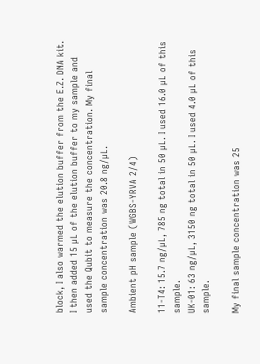block, I also warmed the elution buffer from the E.Z. DNA kit. I then added 15 µL of the elution buffer to my sample and used the Qubit to measure the concentration. My final sample concentration was 20.8 ng/µL.

Ambient pH sample (WGBS-YRVA 2/4)

11-T4: 15.7 ng/µL, 785 ng total in 50 µL. I used 16.0 µL of this sample.
UK-01: 63 ng/µL, 3150 ng total in 50 µL. I used 4.0 µL of this sample.

My final sample concentration was 25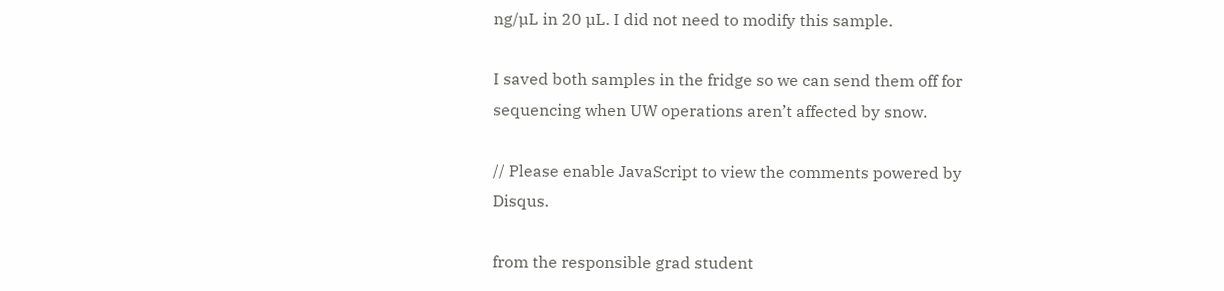ng/µL in 20 µL. I did not need to modify this sample.

I saved both samples in the fridge so we can send them off for sequencing when UW operations aren’t affected by snow.

// Please enable JavaScript to view the comments powered by Disqus.

from the responsible grad student